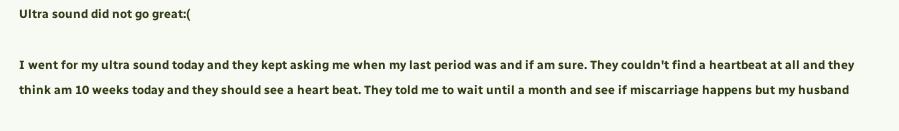Ultra sound did not go great:(

I went for my ultra sound today and they kept asking me when my last period was and if am sure. They couldn't find a heartbeat at all and they think am 10 weeks today and they should see a heart beat. They told me to wait until a month and see if miscarriage happens but my husband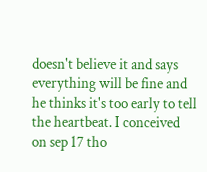doesn't believe it and says everything will be fine and he thinks it's too early to tell the heartbeat. I conceived on sep 17 tho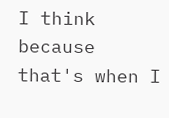I think because that's when I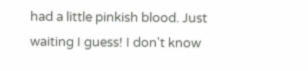had a little pinkish blood. Just waiting I guess! I don't know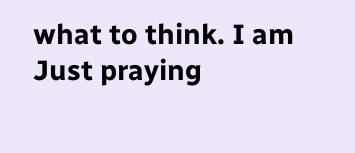what to think. I am
Just praying